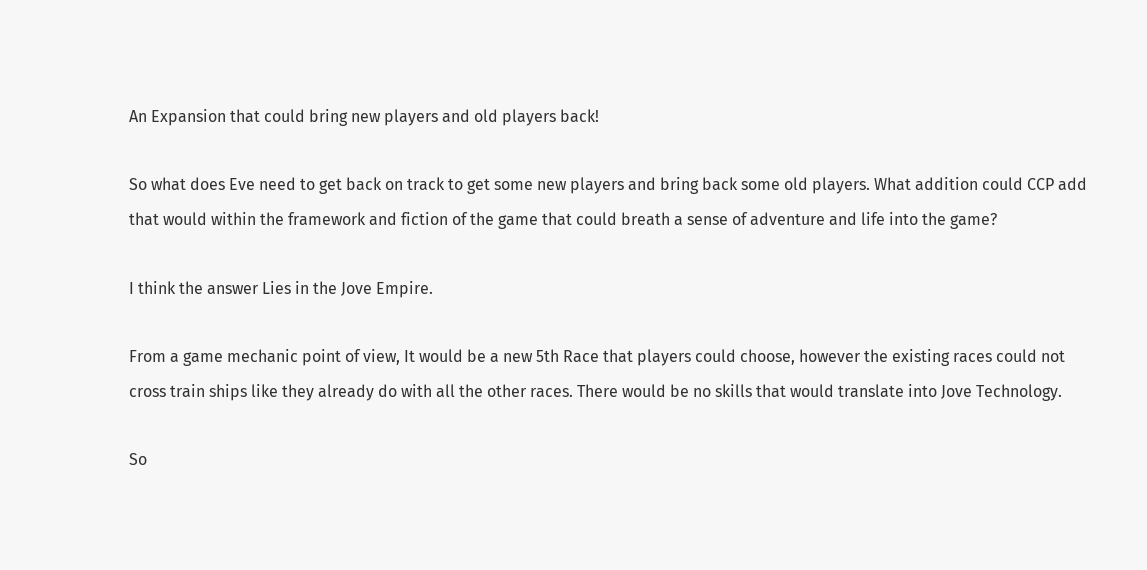An Expansion that could bring new players and old players back!

So what does Eve need to get back on track to get some new players and bring back some old players. What addition could CCP add that would within the framework and fiction of the game that could breath a sense of adventure and life into the game?

I think the answer Lies in the Jove Empire.

From a game mechanic point of view, It would be a new 5th Race that players could choose, however the existing races could not cross train ships like they already do with all the other races. There would be no skills that would translate into Jove Technology.

So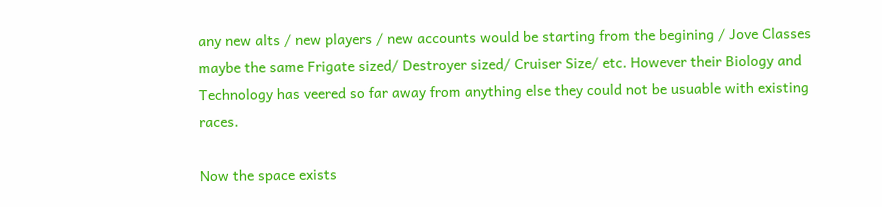any new alts / new players / new accounts would be starting from the begining / Jove Classes maybe the same Frigate sized/ Destroyer sized/ Cruiser Size/ etc. However their Biology and Technology has veered so far away from anything else they could not be usuable with existing races.

Now the space exists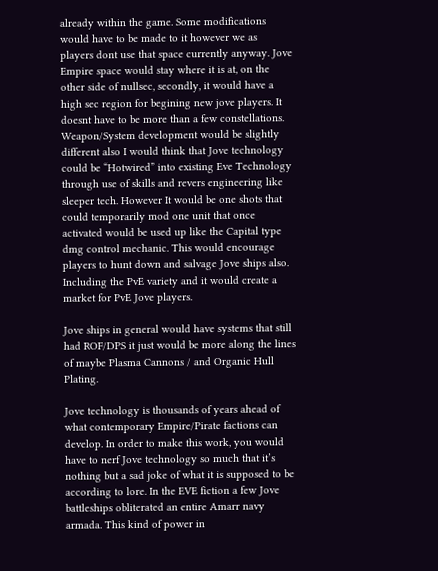already within the game. Some modifications would have to be made to it however we as players dont use that space currently anyway. Jove Empire space would stay where it is at, on the other side of nullsec, secondly, it would have a high sec region for begining new jove players. It doesnt have to be more than a few constellations. Weapon/System development would be slightly different also I would think that Jove technology could be “Hotwired” into existing Eve Technology through use of skills and revers engineering like sleeper tech. However It would be one shots that could temporarily mod one unit that once activated would be used up like the Capital type dmg control mechanic. This would encourage players to hunt down and salvage Jove ships also. Including the PvE variety and it would create a market for PvE Jove players.

Jove ships in general would have systems that still had ROF/DPS it just would be more along the lines of maybe Plasma Cannons / and Organic Hull Plating.

Jove technology is thousands of years ahead of what contemporary Empire/Pirate factions can develop. In order to make this work, you would have to nerf Jove technology so much that it’s nothing but a sad joke of what it is supposed to be according to lore. In the EVE fiction a few Jove battleships obliterated an entire Amarr navy armada. This kind of power in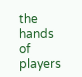the hands of players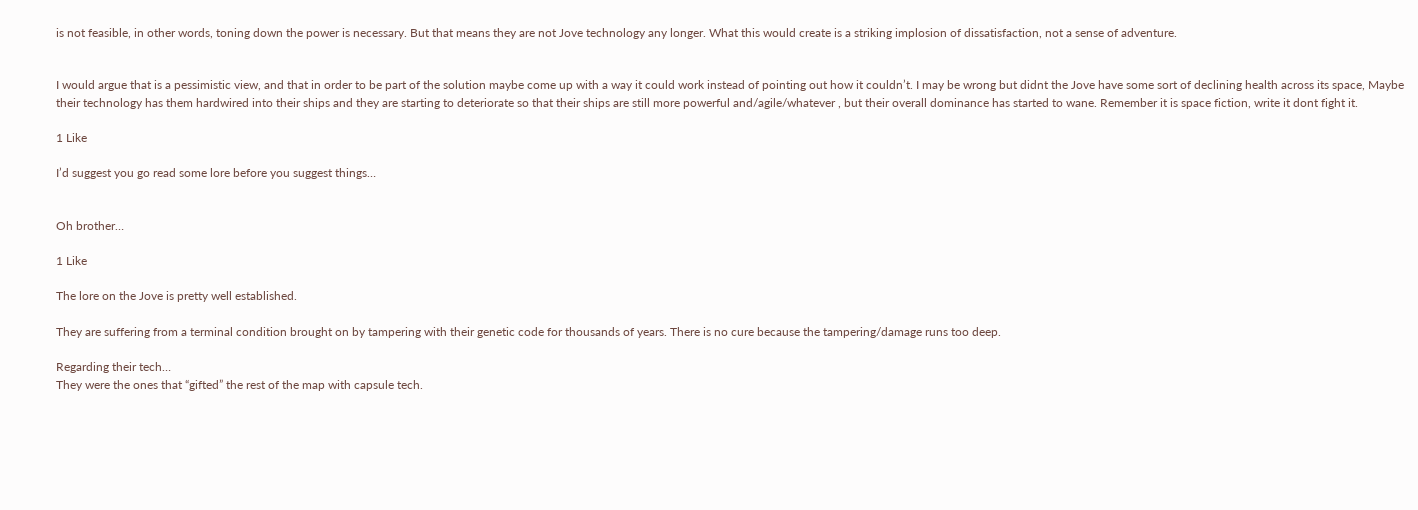is not feasible, in other words, toning down the power is necessary. But that means they are not Jove technology any longer. What this would create is a striking implosion of dissatisfaction, not a sense of adventure.


I would argue that is a pessimistic view, and that in order to be part of the solution maybe come up with a way it could work instead of pointing out how it couldn’t. I may be wrong but didnt the Jove have some sort of declining health across its space, Maybe their technology has them hardwired into their ships and they are starting to deteriorate so that their ships are still more powerful and/agile/whatever , but their overall dominance has started to wane. Remember it is space fiction, write it dont fight it.

1 Like

I’d suggest you go read some lore before you suggest things…


Oh brother…

1 Like

The lore on the Jove is pretty well established.

They are suffering from a terminal condition brought on by tampering with their genetic code for thousands of years. There is no cure because the tampering/damage runs too deep.

Regarding their tech…
They were the ones that “gifted” the rest of the map with capsule tech.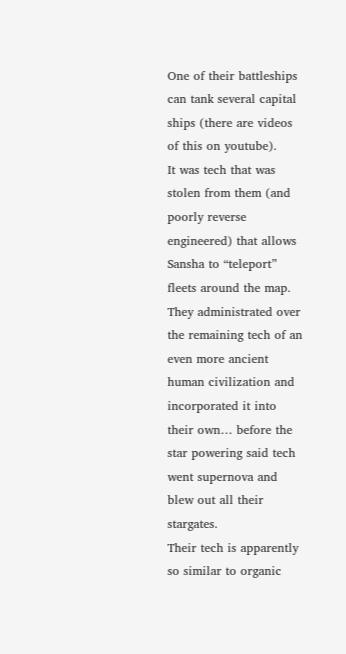One of their battleships can tank several capital ships (there are videos of this on youtube).
It was tech that was stolen from them (and poorly reverse engineered) that allows Sansha to “teleport” fleets around the map.
They administrated over the remaining tech of an even more ancient human civilization and incorporated it into their own… before the star powering said tech went supernova and blew out all their stargates.
Their tech is apparently so similar to organic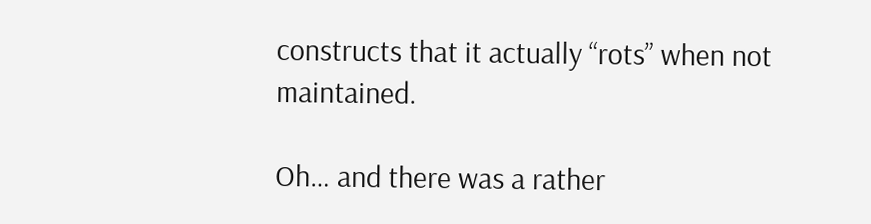constructs that it actually “rots” when not maintained.

Oh… and there was a rather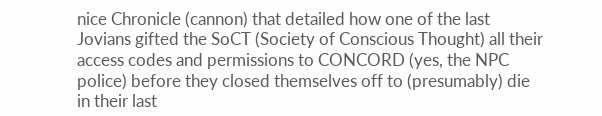nice Chronicle (cannon) that detailed how one of the last Jovians gifted the SoCT (Society of Conscious Thought) all their access codes and permissions to CONCORD (yes, the NPC police) before they closed themselves off to (presumably) die in their last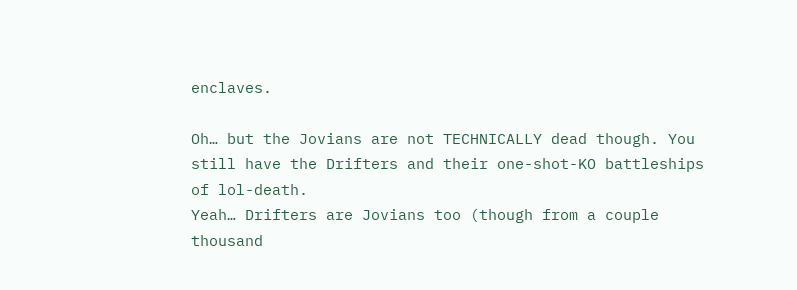enclaves.

Oh… but the Jovians are not TECHNICALLY dead though. You still have the Drifters and their one-shot-KO battleships of lol-death.
Yeah… Drifters are Jovians too (though from a couple thousand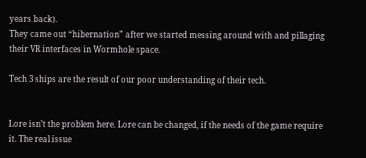years back).
They came out “hibernation” after we started messing around with and pillaging their VR interfaces in Wormhole space.

Tech 3 ships are the result of our poor understanding of their tech.


Lore isn’t the problem here. Lore can be changed, if the needs of the game require it. The real issue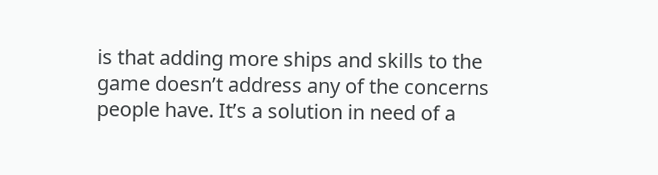is that adding more ships and skills to the game doesn’t address any of the concerns people have. It’s a solution in need of a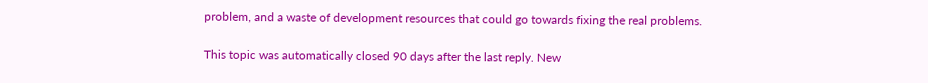problem, and a waste of development resources that could go towards fixing the real problems.

This topic was automatically closed 90 days after the last reply. New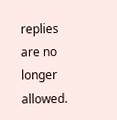replies are no longer allowed.